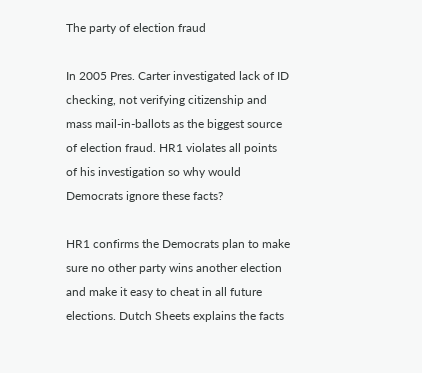The party of election fraud

In 2005 Pres. Carter investigated lack of ID checking, not verifying citizenship and mass mail-in-ballots as the biggest source of election fraud. HR1 violates all points of his investigation so why would Democrats ignore these facts?

HR1 confirms the Democrats plan to make sure no other party wins another election and make it easy to cheat in all future elections. Dutch Sheets explains the facts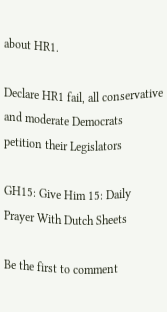about HR1.

Declare HR1 fail, all conservative and moderate Democrats petition their Legislators

GH15: Give Him 15: Daily Prayer With Dutch Sheets

Be the first to comment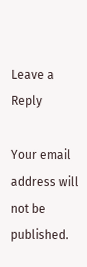Leave a Reply

Your email address will not be published.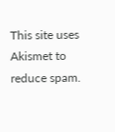This site uses Akismet to reduce spam.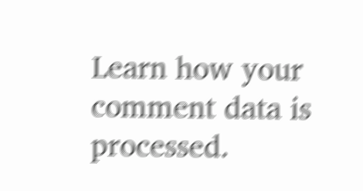Learn how your comment data is processed.